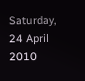Saturday, 24 April 2010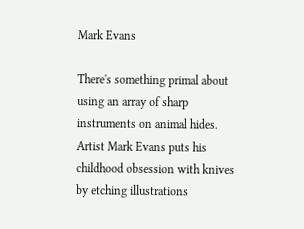Mark Evans

There's something primal about using an array of sharp instruments on animal hides. Artist Mark Evans puts his childhood obsession with knives by etching illustrations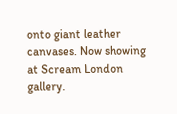onto giant leather canvases. Now showing at Scream London gallery.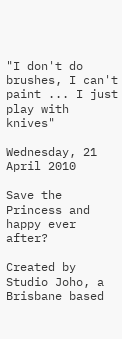"I don't do brushes, I can't paint ... I just play with knives"

Wednesday, 21 April 2010

Save the Princess and happy ever after?

Created by
Studio Joho, a Brisbane based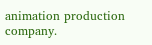animation production company.